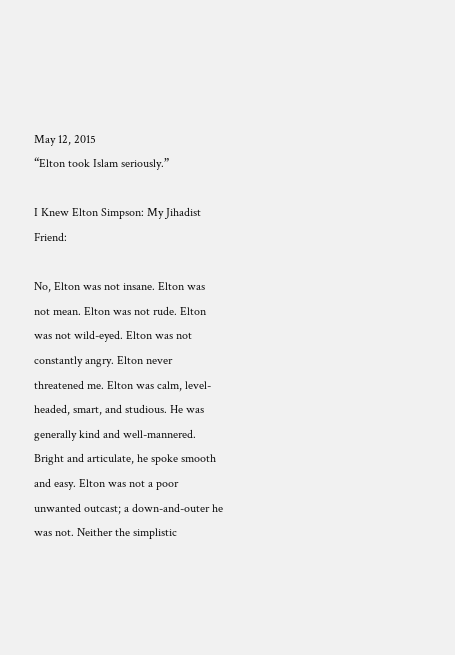May 12, 2015
“Elton took Islam seriously.”

I Knew Elton Simpson: My Jihadist Friend:

No, Elton was not insane. Elton was not mean. Elton was not rude. Elton was not wild-eyed. Elton was not constantly angry. Elton never threatened me. Elton was calm, level-headed, smart, and studious. He was generally kind and well-mannered. Bright and articulate, he spoke smooth and easy. Elton was not a poor unwanted outcast; a down-and-outer he was not. Neither the simplistic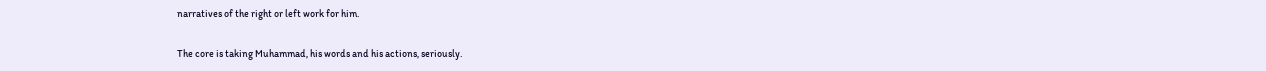narratives of the right or left work for him.

The core is taking Muhammad, his words and his actions, seriously.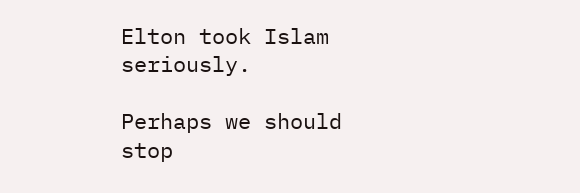Elton took Islam seriously.

Perhaps we should stop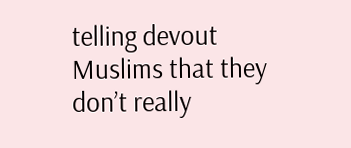telling devout Muslims that they don’t really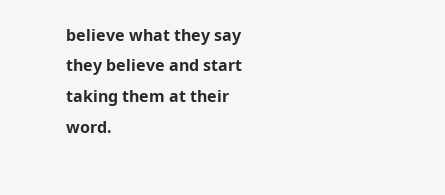believe what they say they believe and start taking them at their word.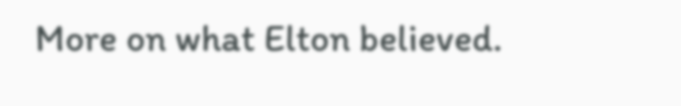More on what Elton believed.